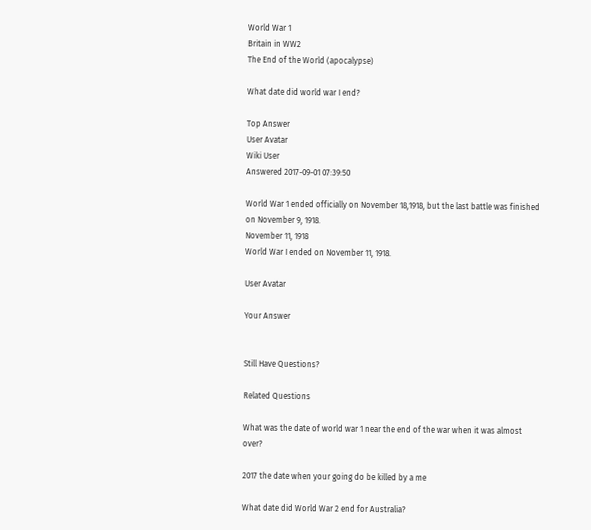World War 1
Britain in WW2
The End of the World (apocalypse)

What date did world war I end?

Top Answer
User Avatar
Wiki User
Answered 2017-09-01 07:39:50

World War 1 ended officially on November 18,1918, but the last battle was finished on November 9, 1918.
November 11, 1918
World War I ended on November 11, 1918.

User Avatar

Your Answer


Still Have Questions?

Related Questions

What was the date of world war 1 near the end of the war when it was almost over?

2017 the date when your going do be killed by a me

What date did World War 2 end for Australia?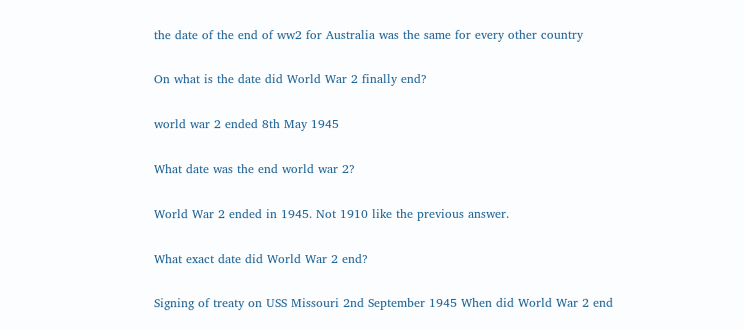the date of the end of ww2 for Australia was the same for every other country

On what is the date did World War 2 finally end?

world war 2 ended 8th May 1945

What date was the end world war 2?

World War 2 ended in 1945. Not 1910 like the previous answer.

What exact date did World War 2 end?

Signing of treaty on USS Missouri 2nd September 1945 When did World War 2 end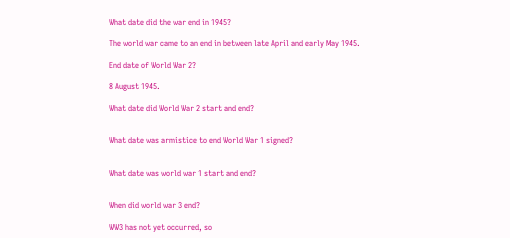What date did the war end in 1945?

The world war came to an end in between late April and early May 1945.

End date of World War 2?

8 August 1945.

What date did World War 2 start and end?


What date was armistice to end World War 1 signed?


What date was world war 1 start and end?


When did world war 3 end?

WW3 has not yet occurred, so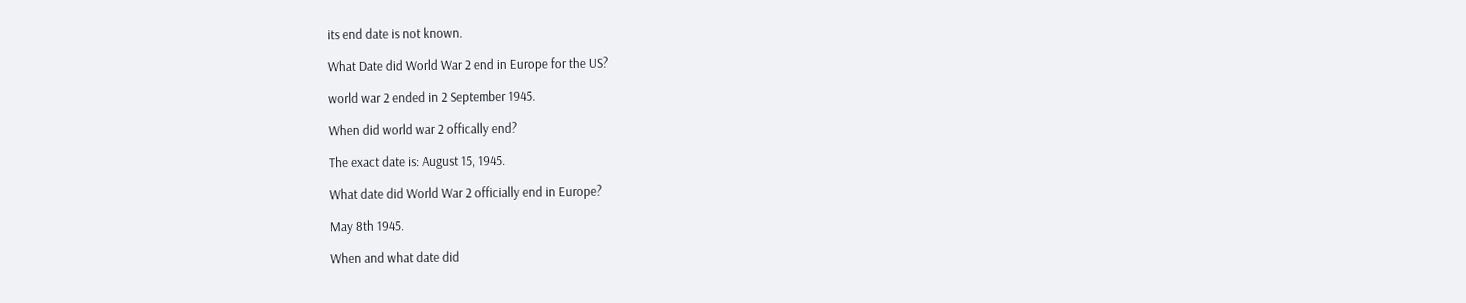its end date is not known.

What Date did World War 2 end in Europe for the US?

world war 2 ended in 2 September 1945.

When did world war 2 offically end?

The exact date is: August 15, 1945.

What date did World War 2 officially end in Europe?

May 8th 1945.

When and what date did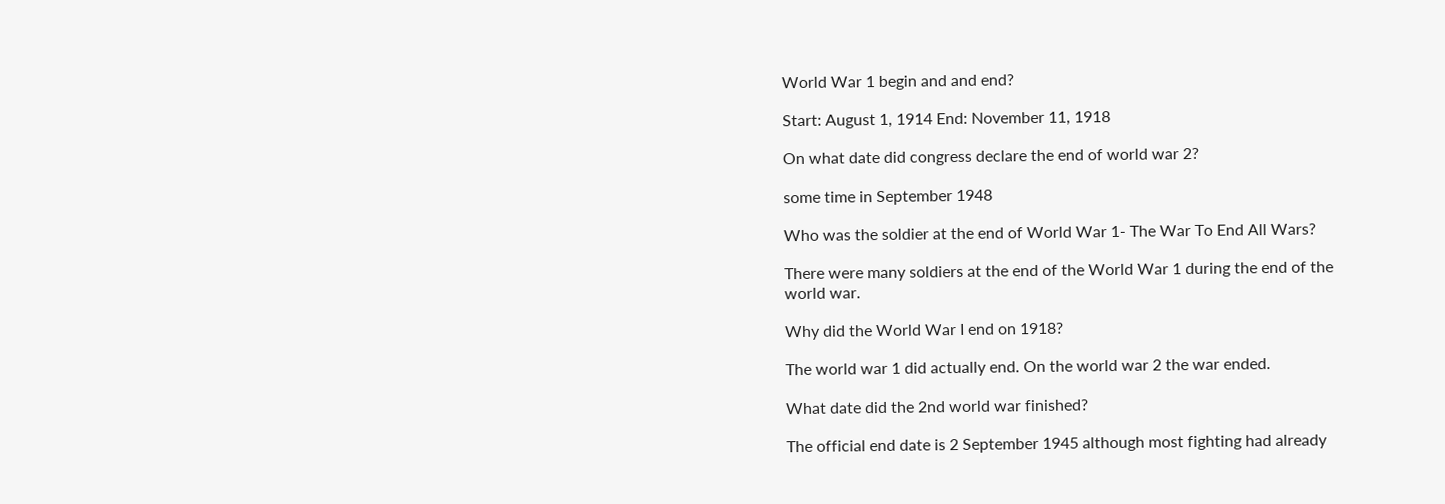World War 1 begin and and end?

Start: August 1, 1914 End: November 11, 1918

On what date did congress declare the end of world war 2?

some time in September 1948

Who was the soldier at the end of World War 1- The War To End All Wars?

There were many soldiers at the end of the World War 1 during the end of the world war.

Why did the World War I end on 1918?

The world war 1 did actually end. On the world war 2 the war ended.

What date did the 2nd world war finished?

The official end date is 2 September 1945 although most fighting had already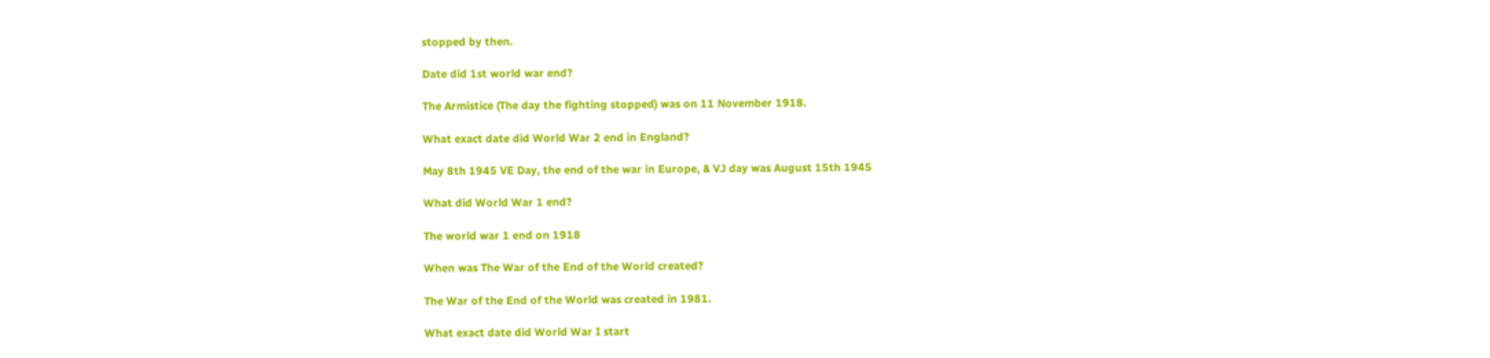stopped by then.

Date did 1st world war end?

The Armistice (The day the fighting stopped) was on 11 November 1918.

What exact date did World War 2 end in England?

May 8th 1945 VE Day, the end of the war in Europe, & VJ day was August 15th 1945

What did World War 1 end?

The world war 1 end on 1918

When was The War of the End of the World created?

The War of the End of the World was created in 1981.

What exact date did World War I start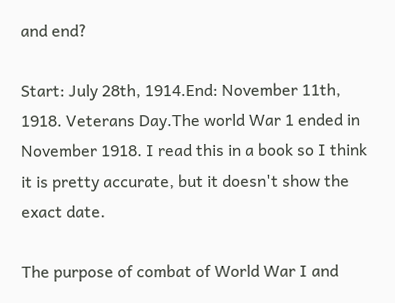and end?

Start: July 28th, 1914.End: November 11th, 1918. Veterans Day.The world War 1 ended in November 1918. I read this in a book so I think it is pretty accurate, but it doesn't show the exact date.

The purpose of combat of World War I and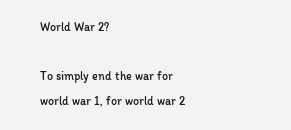World War 2?

To simply end the war for world war 1, for world war 2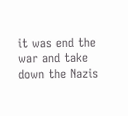it was end the war and take down the Nazis